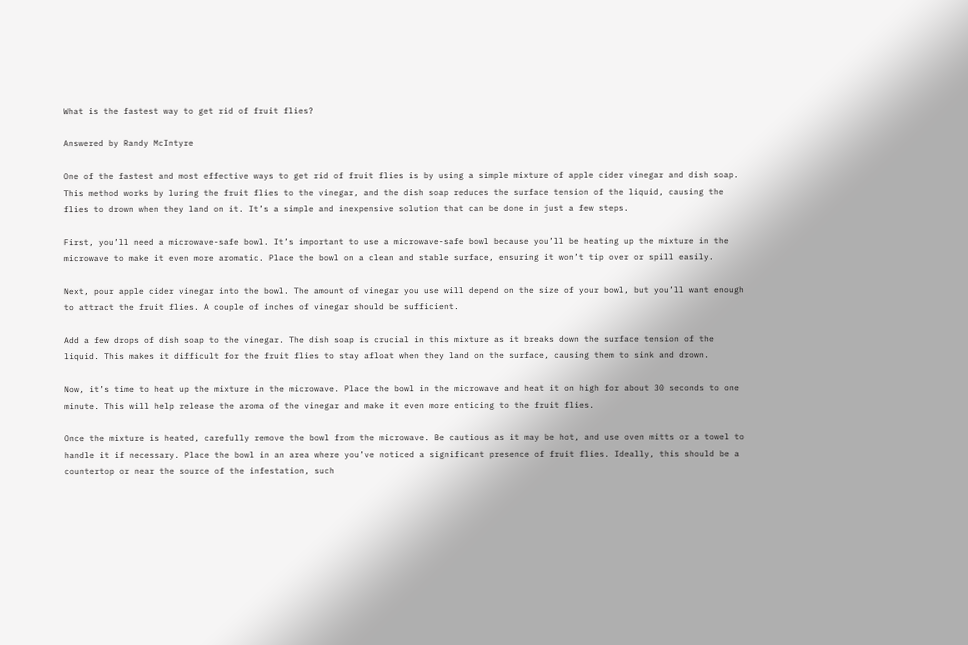What is the fastest way to get rid of fruit flies?

Answered by Randy McIntyre

One of the fastest and most effective ways to get rid of fruit flies is by using a simple mixture of apple cider vinegar and dish soap. This method works by luring the fruit flies to the vinegar, and the dish soap reduces the surface tension of the liquid, causing the flies to drown when they land on it. It’s a simple and inexpensive solution that can be done in just a few steps.

First, you’ll need a microwave-safe bowl. It’s important to use a microwave-safe bowl because you’ll be heating up the mixture in the microwave to make it even more aromatic. Place the bowl on a clean and stable surface, ensuring it won’t tip over or spill easily.

Next, pour apple cider vinegar into the bowl. The amount of vinegar you use will depend on the size of your bowl, but you’ll want enough to attract the fruit flies. A couple of inches of vinegar should be sufficient.

Add a few drops of dish soap to the vinegar. The dish soap is crucial in this mixture as it breaks down the surface tension of the liquid. This makes it difficult for the fruit flies to stay afloat when they land on the surface, causing them to sink and drown.

Now, it’s time to heat up the mixture in the microwave. Place the bowl in the microwave and heat it on high for about 30 seconds to one minute. This will help release the aroma of the vinegar and make it even more enticing to the fruit flies.

Once the mixture is heated, carefully remove the bowl from the microwave. Be cautious as it may be hot, and use oven mitts or a towel to handle it if necessary. Place the bowl in an area where you’ve noticed a significant presence of fruit flies. Ideally, this should be a countertop or near the source of the infestation, such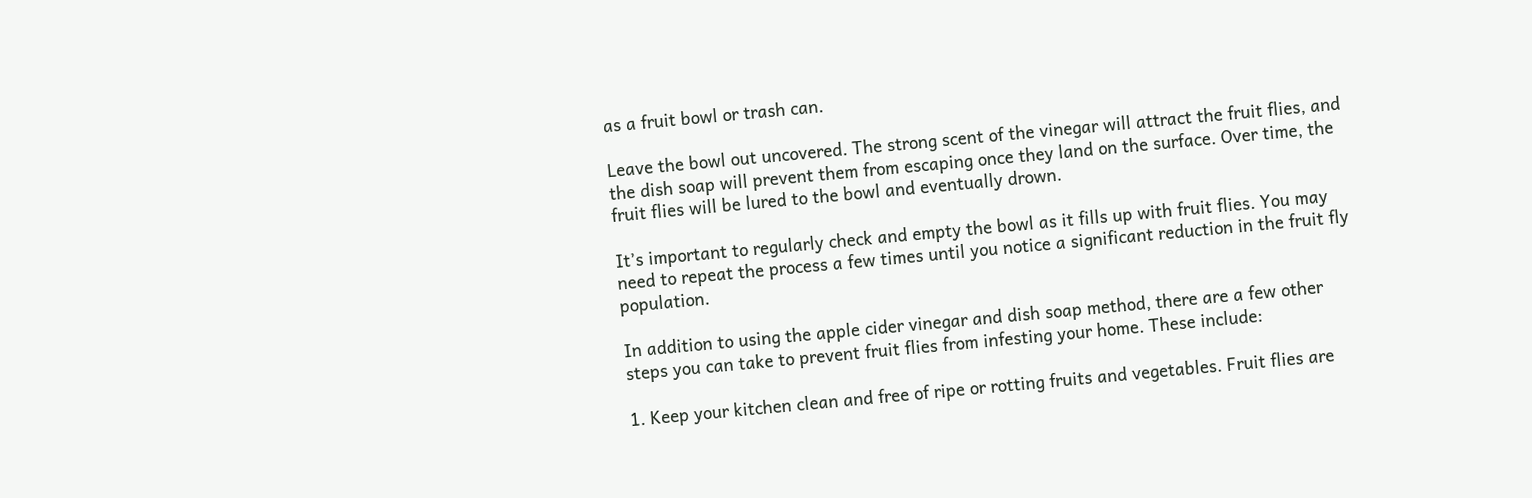as a fruit bowl or trash can.

Leave the bowl out uncovered. The strong scent of the vinegar will attract the fruit flies, and the dish soap will prevent them from escaping once they land on the surface. Over time, the fruit flies will be lured to the bowl and eventually drown.

It’s important to regularly check and empty the bowl as it fills up with fruit flies. You may need to repeat the process a few times until you notice a significant reduction in the fruit fly population.

In addition to using the apple cider vinegar and dish soap method, there are a few other steps you can take to prevent fruit flies from infesting your home. These include:

1. Keep your kitchen clean and free of ripe or rotting fruits and vegetables. Fruit flies are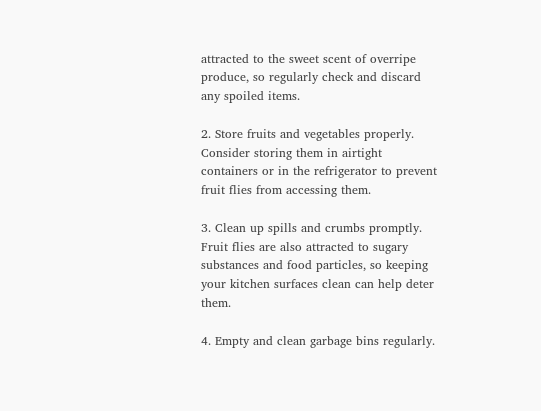attracted to the sweet scent of overripe produce, so regularly check and discard any spoiled items.

2. Store fruits and vegetables properly. Consider storing them in airtight containers or in the refrigerator to prevent fruit flies from accessing them.

3. Clean up spills and crumbs promptly. Fruit flies are also attracted to sugary substances and food particles, so keeping your kitchen surfaces clean can help deter them.

4. Empty and clean garbage bins regularly.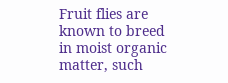Fruit flies are known to breed in moist organic matter, such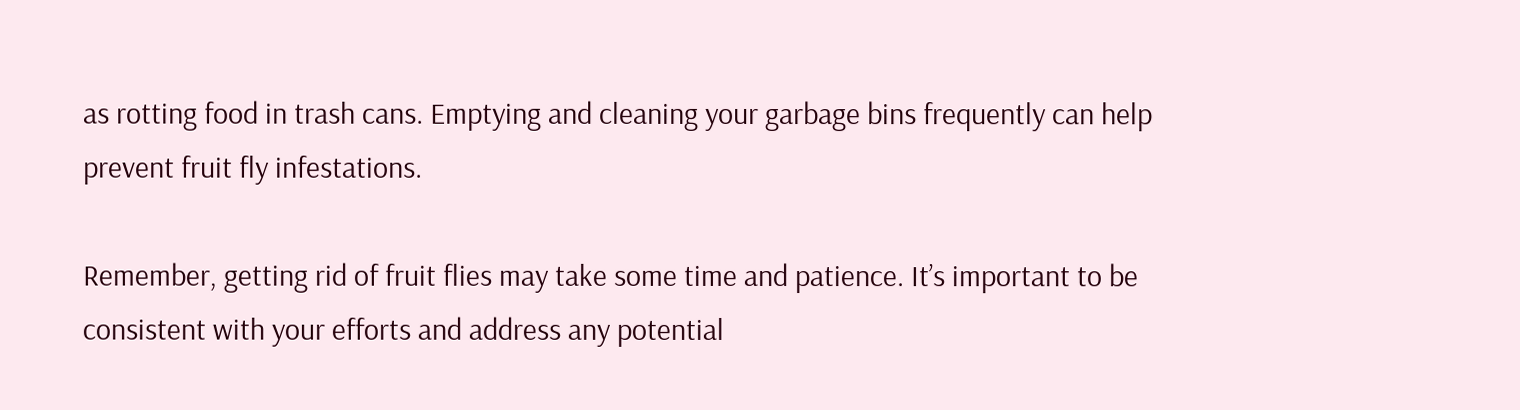as rotting food in trash cans. Emptying and cleaning your garbage bins frequently can help prevent fruit fly infestations.

Remember, getting rid of fruit flies may take some time and patience. It’s important to be consistent with your efforts and address any potential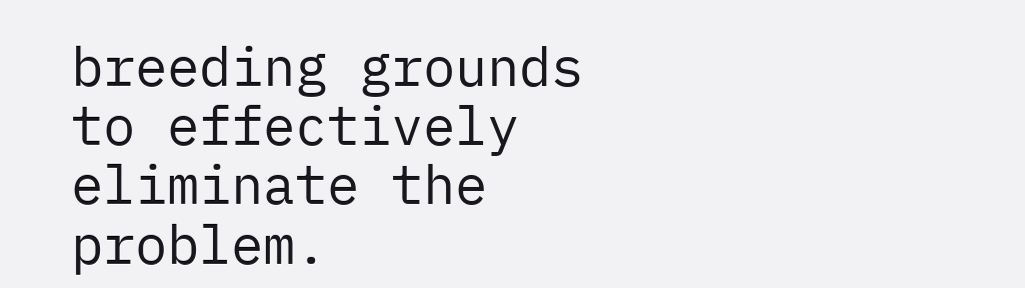breeding grounds to effectively eliminate the problem.